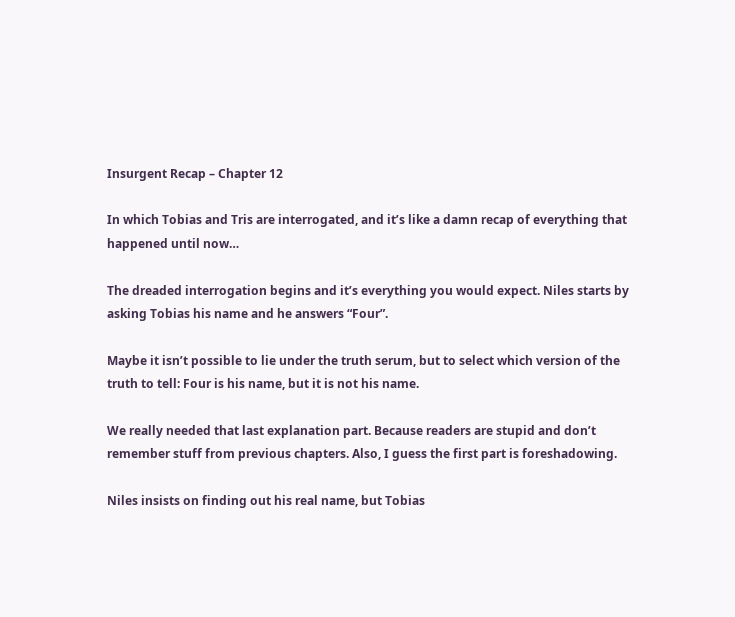Insurgent Recap – Chapter 12

In which Tobias and Tris are interrogated, and it’s like a damn recap of everything that happened until now…

The dreaded interrogation begins and it’s everything you would expect. Niles starts by asking Tobias his name and he answers “Four”.

Maybe it isn’t possible to lie under the truth serum, but to select which version of the truth to tell: Four is his name, but it is not his name.

We really needed that last explanation part. Because readers are stupid and don’t remember stuff from previous chapters. Also, I guess the first part is foreshadowing.

Niles insists on finding out his real name, but Tobias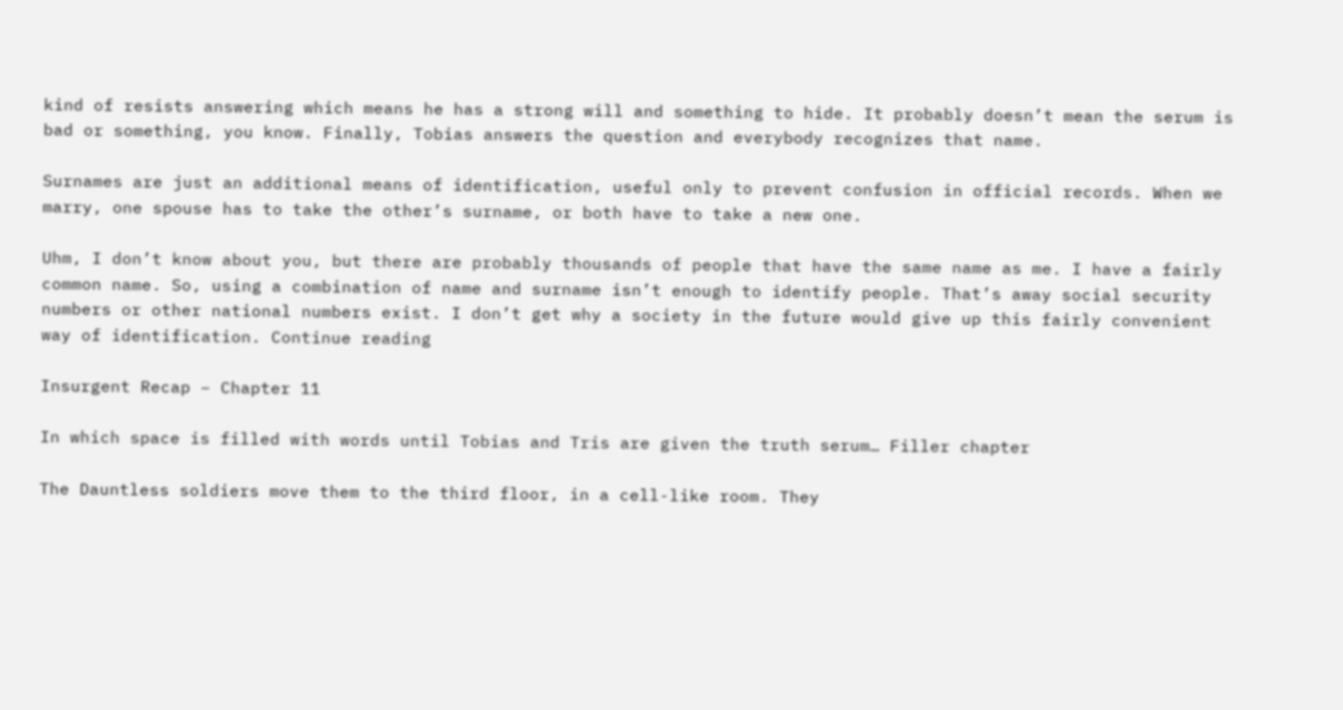kind of resists answering which means he has a strong will and something to hide. It probably doesn’t mean the serum is bad or something, you know. Finally, Tobias answers the question and everybody recognizes that name.

Surnames are just an additional means of identification, useful only to prevent confusion in official records. When we marry, one spouse has to take the other’s surname, or both have to take a new one.

Uhm, I don’t know about you, but there are probably thousands of people that have the same name as me. I have a fairly common name. So, using a combination of name and surname isn’t enough to identify people. That’s away social security numbers or other national numbers exist. I don’t get why a society in the future would give up this fairly convenient way of identification. Continue reading

Insurgent Recap – Chapter 11

In which space is filled with words until Tobias and Tris are given the truth serum… Filler chapter

The Dauntless soldiers move them to the third floor, in a cell-like room. They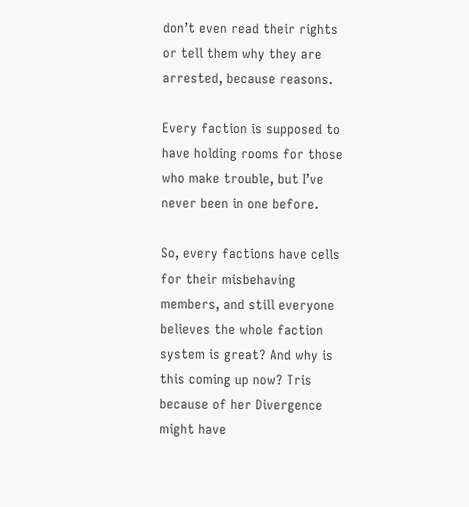don’t even read their rights or tell them why they are arrested, because reasons.

Every faction is supposed to have holding rooms for those who make trouble, but I’ve never been in one before.

So, every factions have cells for their misbehaving members, and still everyone believes the whole faction system is great? And why is this coming up now? Tris because of her Divergence might have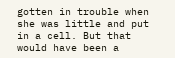gotten in trouble when she was little and put in a cell. But that would have been a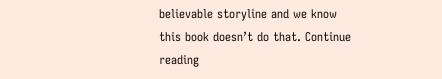believable storyline and we know this book doesn’t do that. Continue reading